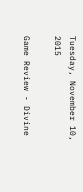Tuesday, November 10, 2015

Game Review - Divine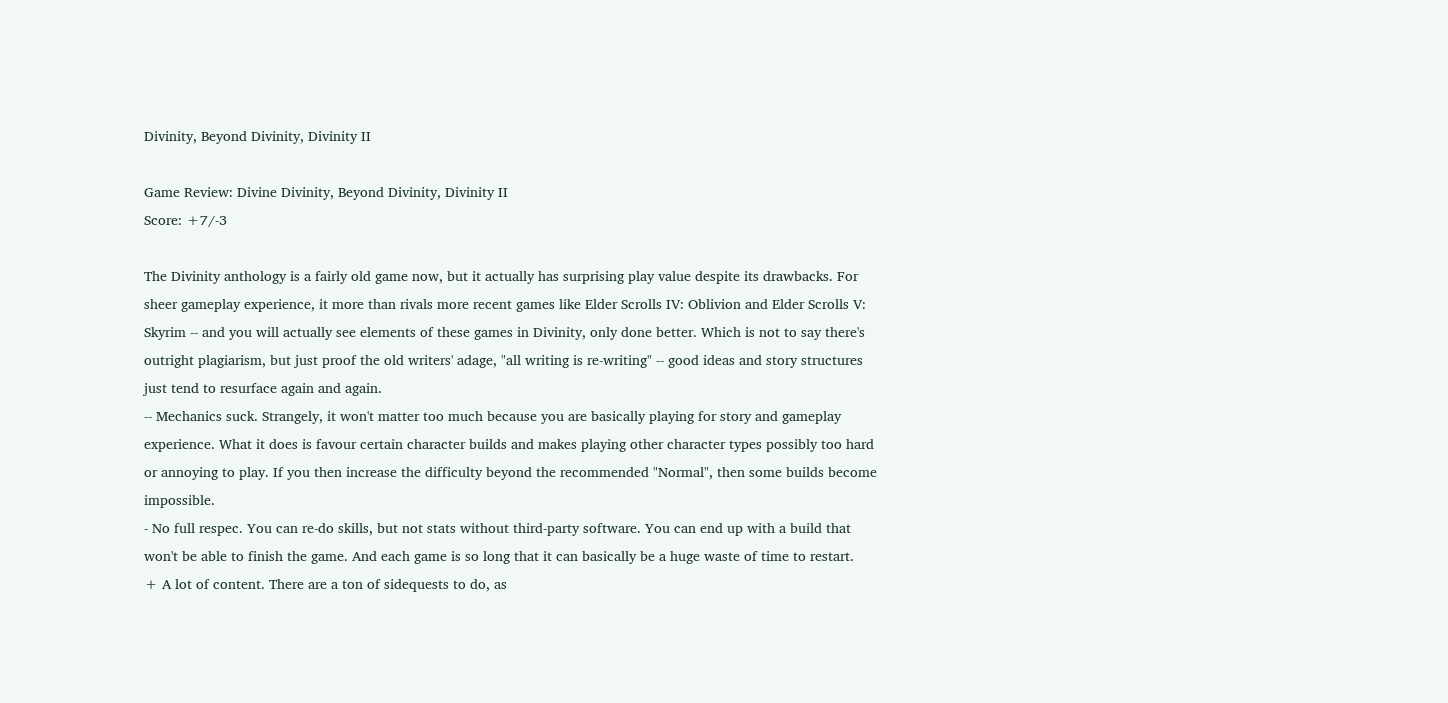Divinity, Beyond Divinity, Divinity II

Game Review: Divine Divinity, Beyond Divinity, Divinity II
Score: +7/-3

The Divinity anthology is a fairly old game now, but it actually has surprising play value despite its drawbacks. For sheer gameplay experience, it more than rivals more recent games like Elder Scrolls IV: Oblivion and Elder Scrolls V: Skyrim -- and you will actually see elements of these games in Divinity, only done better. Which is not to say there's outright plagiarism, but just proof the old writers' adage, "all writing is re-writing" -- good ideas and story structures just tend to resurface again and again.
-- Mechanics suck. Strangely, it won't matter too much because you are basically playing for story and gameplay experience. What it does is favour certain character builds and makes playing other character types possibly too hard or annoying to play. If you then increase the difficulty beyond the recommended "Normal", then some builds become impossible.
- No full respec. You can re-do skills, but not stats without third-party software. You can end up with a build that won't be able to finish the game. And each game is so long that it can basically be a huge waste of time to restart.
+ A lot of content. There are a ton of sidequests to do, as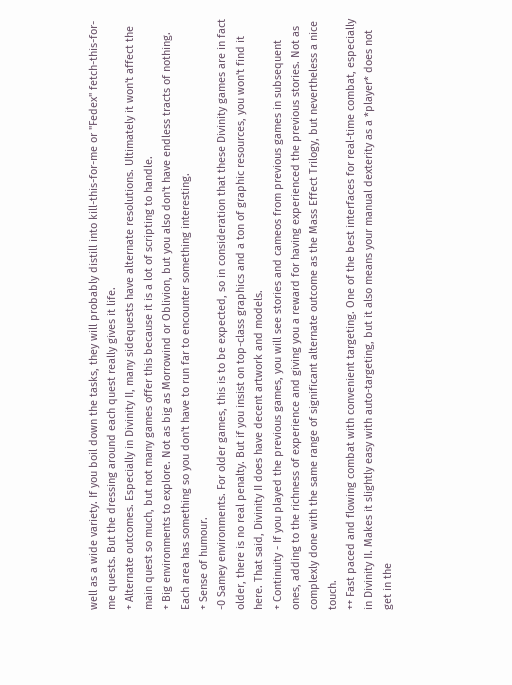well as a wide variety. If you boil down the tasks, they will probably distill into kill-this-for-me or "Fedex" fetch-this-for-me quests. But the dressing around each quest really gives it life.
+ Alternate outcomes. Especially in Divinity II, many sidequests have alternate resolutions. Ultimately it won't affect the main quest so much, but not many games offer this because it is a lot of scripting to handle.
+ Big environments to explore. Not as big as Morrowind or Oblivion, but you also don't have endless tracts of nothing. Each area has something so you don't have to run far to encounter something interesting.
+ Sense of humour.
-0 Samey environments. For older games, this is to be expected, so in consideration that these Divinity games are in fact older, there is no real penalty. But if you insist on top-class graphics and a ton of graphic resources, you won't find it here. That said, Divinity II does have decent artwork and models.
+ Continuity - If you played the previous games, you will see stories and cameos from previous games in subsequent ones, adding to the richness of experience and giving you a reward for having experienced the previous stories. Not as complexly done with the same range of significant alternate outcome as the Mass Effect Trilogy, but nevertheless a nice touch.
++ Fast paced and flowing combat with convenient targeting. One of the best interfaces for real-time combat, especially in Divinity II. Makes it slightly easy with auto-targeting, but it also means your manual dexterity as a *player* does not get in the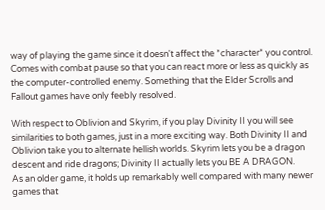way of playing the game since it doesn't affect the *character* you control. Comes with combat pause so that you can react more or less as quickly as the computer-controlled enemy. Something that the Elder Scrolls and Fallout games have only feebly resolved.

With respect to Oblivion and Skyrim, if you play Divinity II you will see similarities to both games, just in a more exciting way. Both Divinity II and Oblivion take you to alternate hellish worlds. Skyrim lets you be a dragon descent and ride dragons; Divinity II actually lets you BE A DRAGON.
As an older game, it holds up remarkably well compared with many newer games that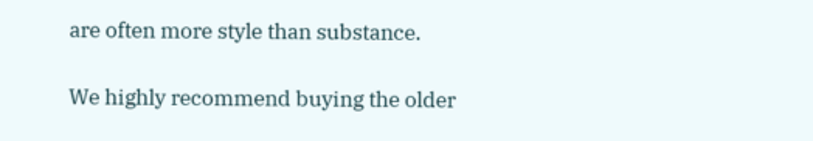are often more style than substance.

We highly recommend buying the older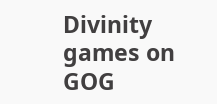Divinity games on GOG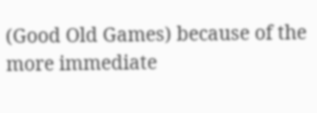(Good Old Games) because of the more immediate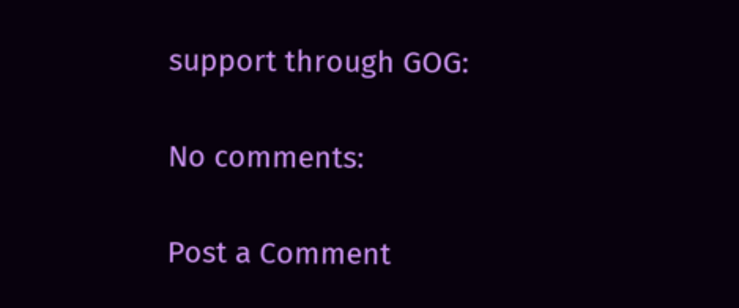support through GOG:

No comments:

Post a Comment